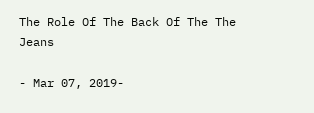The Role Of The Back Of The The Jeans

- Mar 07, 2019-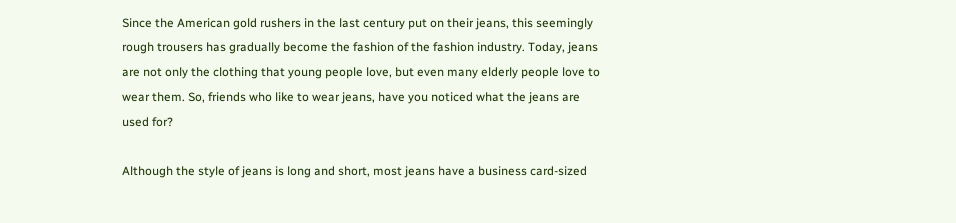Since the American gold rushers in the last century put on their jeans, this seemingly rough trousers has gradually become the fashion of the fashion industry. Today, jeans are not only the clothing that young people love, but even many elderly people love to wear them. So, friends who like to wear jeans, have you noticed what the jeans are used for?

Although the style of jeans is long and short, most jeans have a business card-sized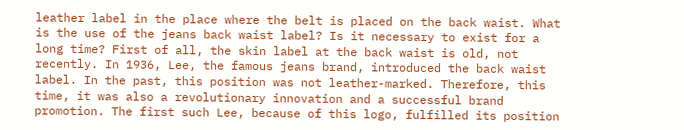leather label in the place where the belt is placed on the back waist. What is the use of the jeans back waist label? Is it necessary to exist for a long time? First of all, the skin label at the back waist is old, not recently. In 1936, Lee, the famous jeans brand, introduced the back waist label. In the past, this position was not leather-marked. Therefore, this time, it was also a revolutionary innovation and a successful brand promotion. The first such Lee, because of this logo, fulfilled its position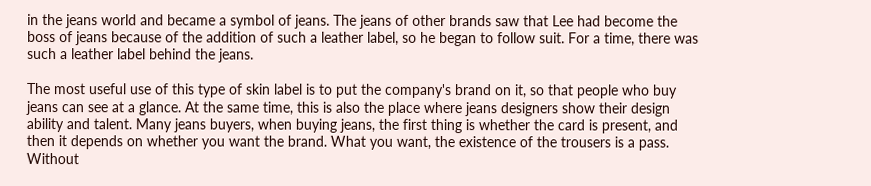in the jeans world and became a symbol of jeans. The jeans of other brands saw that Lee had become the boss of jeans because of the addition of such a leather label, so he began to follow suit. For a time, there was such a leather label behind the jeans.

The most useful use of this type of skin label is to put the company's brand on it, so that people who buy jeans can see at a glance. At the same time, this is also the place where jeans designers show their design ability and talent. Many jeans buyers, when buying jeans, the first thing is whether the card is present, and then it depends on whether you want the brand. What you want, the existence of the trousers is a pass. Without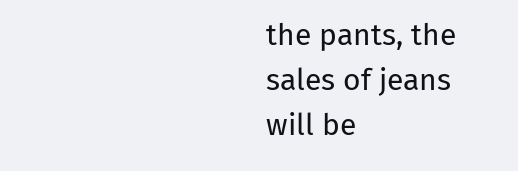the pants, the sales of jeans will be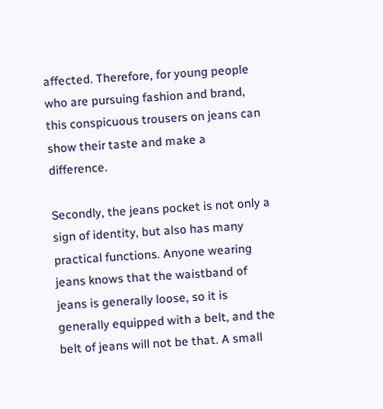affected. Therefore, for young people who are pursuing fashion and brand, this conspicuous trousers on jeans can show their taste and make a difference.

Secondly, the jeans pocket is not only a sign of identity, but also has many practical functions. Anyone wearing jeans knows that the waistband of jeans is generally loose, so it is generally equipped with a belt, and the belt of jeans will not be that. A small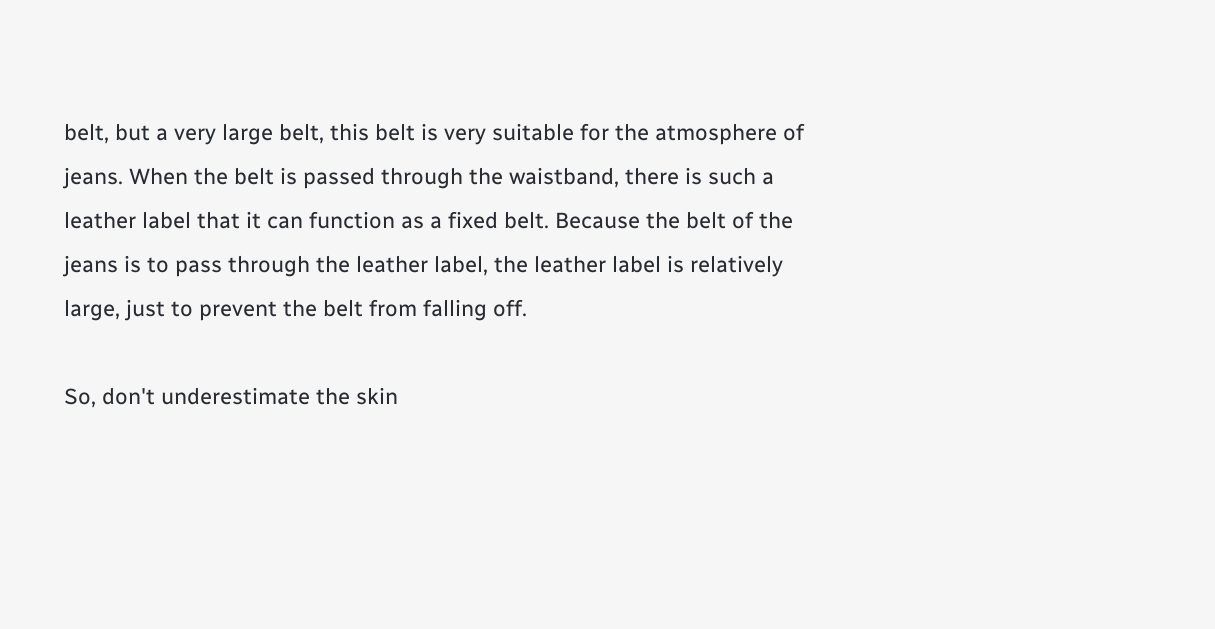belt, but a very large belt, this belt is very suitable for the atmosphere of jeans. When the belt is passed through the waistband, there is such a leather label that it can function as a fixed belt. Because the belt of the jeans is to pass through the leather label, the leather label is relatively large, just to prevent the belt from falling off.

So, don't underestimate the skin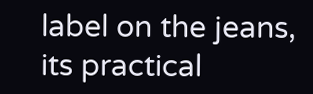label on the jeans, its practical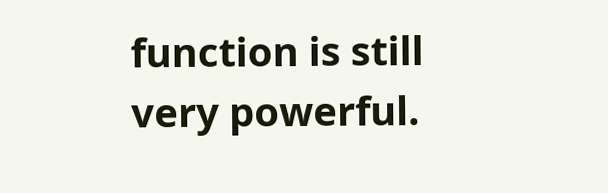function is still very powerful.